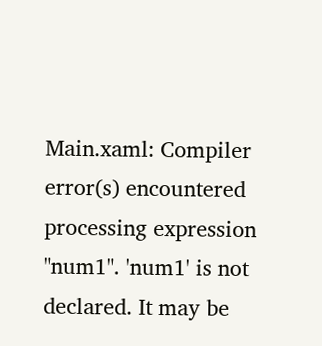Main.xaml: Compiler error(s) encountered processing expression "num1". 'num1' is not declared. It may be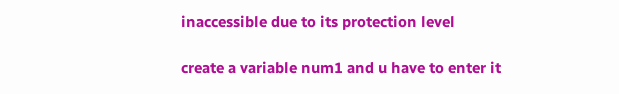inaccessible due to its protection level

create a variable num1 and u have to enter it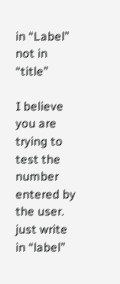in “Label” not in “title”

I believe you are trying to test the number entered by the user. just write in “label”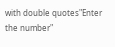with double quotes"Enter the number"